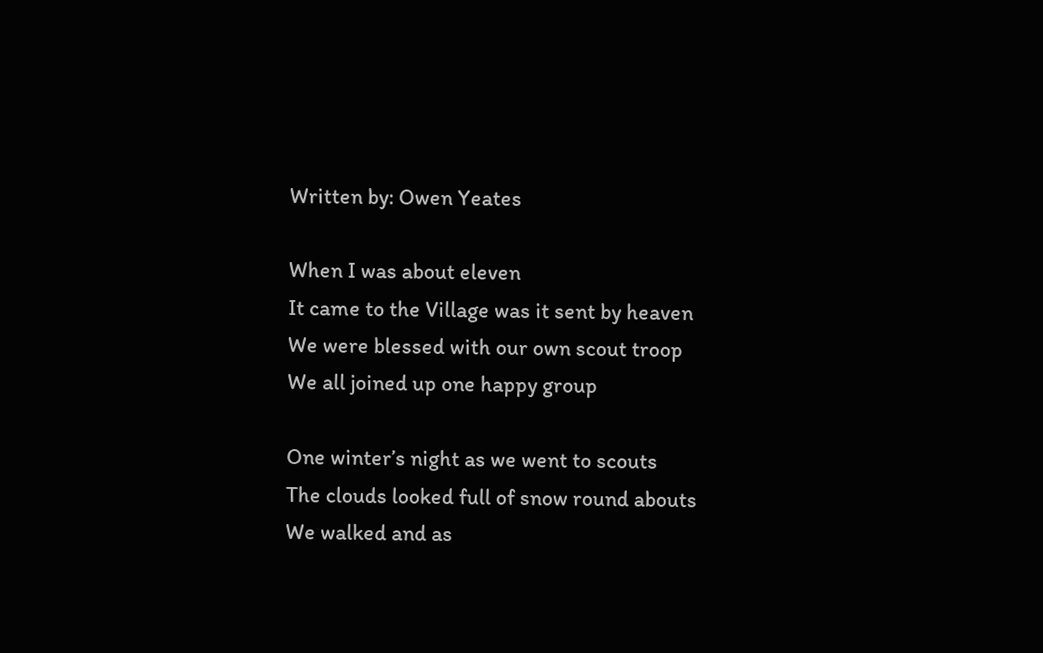Written by: Owen Yeates

When I was about eleven
It came to the Village was it sent by heaven
We were blessed with our own scout troop
We all joined up one happy group

One winter’s night as we went to scouts
The clouds looked full of snow round abouts
We walked and as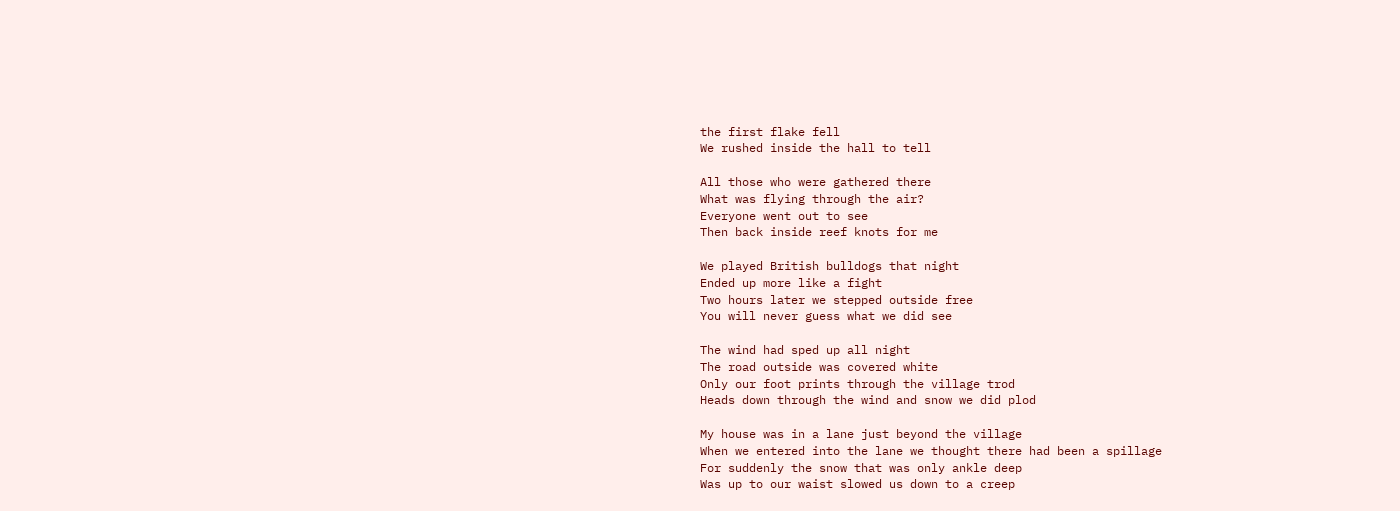the first flake fell
We rushed inside the hall to tell

All those who were gathered there
What was flying through the air?
Everyone went out to see
Then back inside reef knots for me

We played British bulldogs that night
Ended up more like a fight
Two hours later we stepped outside free
You will never guess what we did see

The wind had sped up all night
The road outside was covered white
Only our foot prints through the village trod
Heads down through the wind and snow we did plod

My house was in a lane just beyond the village
When we entered into the lane we thought there had been a spillage
For suddenly the snow that was only ankle deep
Was up to our waist slowed us down to a creep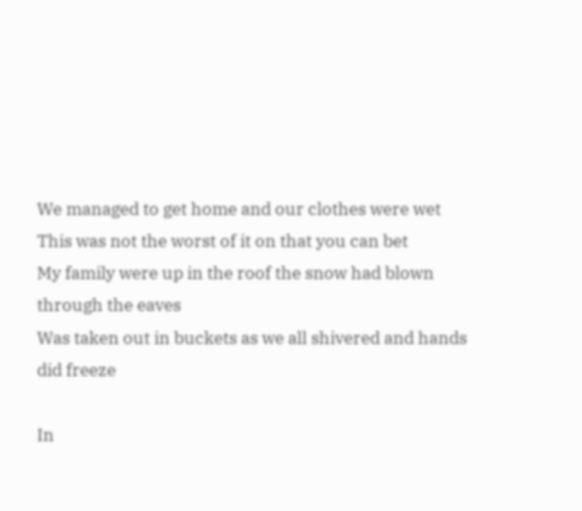We managed to get home and our clothes were wet
This was not the worst of it on that you can bet
My family were up in the roof the snow had blown through the eaves
Was taken out in buckets as we all shivered and hands did freeze

In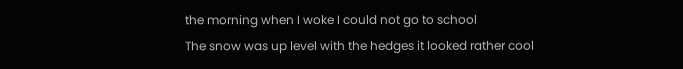the morning when I woke I could not go to school
The snow was up level with the hedges it looked rather cool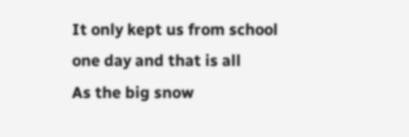It only kept us from school one day and that is all
As the big snow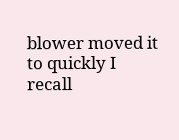blower moved it to quickly I recall